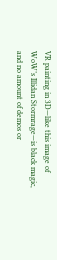VR painting in 3D—like this image of WoW’s Illidan Stormrage—is black magic, and no amount of demos or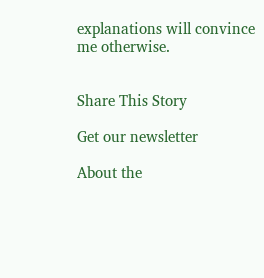explanations will convince me otherwise.


Share This Story

Get our newsletter

About the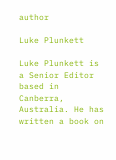author

Luke Plunkett

Luke Plunkett is a Senior Editor based in Canberra, Australia. He has written a book on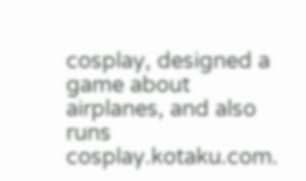cosplay, designed a game about airplanes, and also runs cosplay.kotaku.com.